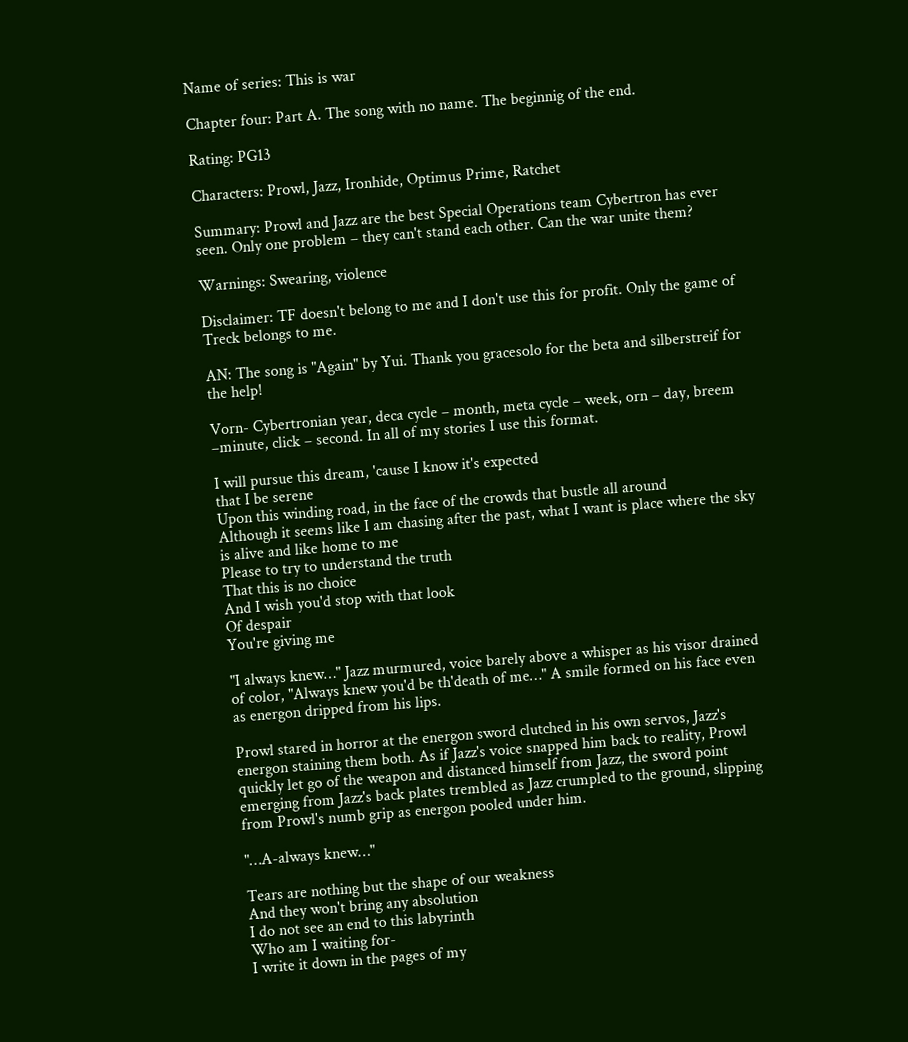Name of series: This is war

Chapter four: Part A. The song with no name. The beginnig of the end.

Rating: PG13

Characters: Prowl, Jazz, Ironhide, Optimus Prime, Ratchet

Summary: Prowl and Jazz are the best Special Operations team Cybertron has ever seen. Only one problem – they can't stand each other. Can the war unite them?

Warnings: Swearing, violence

Disclaimer: TF doesn't belong to me and I don't use this for profit. Only the game of Treck belongs to me.

AN: The song is "Again" by Yui. Thank you gracesolo for the beta and silberstreif for the help!

Vorn- Cybertronian year, deca cycle – month, meta cycle – week, orn – day, breem –minute, click – second. In all of my stories I use this format.

I will pursue this dream, 'cause I know it's expected
that I be serene
Upon this winding road, in the face of the crowds that bustle all around
Although it seems like I am chasing after the past, what I want is place where the sky is alive and like home to me
Please to try to understand the truth
That this is no choice
And I wish you'd stop with that look
Of despair
You're giving me

"I always knew…" Jazz murmured, voice barely above a whisper as his visor drained of color, "Always knew you'd be th'death of me…" A smile formed on his face even as energon dripped from his lips.

Prowl stared in horror at the energon sword clutched in his own servos, Jazz's energon staining them both. As if Jazz's voice snapped him back to reality, Prowl quickly let go of the weapon and distanced himself from Jazz, the sword point emerging from Jazz's back plates trembled as Jazz crumpled to the ground, slipping from Prowl's numb grip as energon pooled under him.

"…A-always knew…"

Tears are nothing but the shape of our weakness
And they won't bring any absolution
I do not see an end to this labyrinth
Who am I waiting for-
I write it down in the pages of my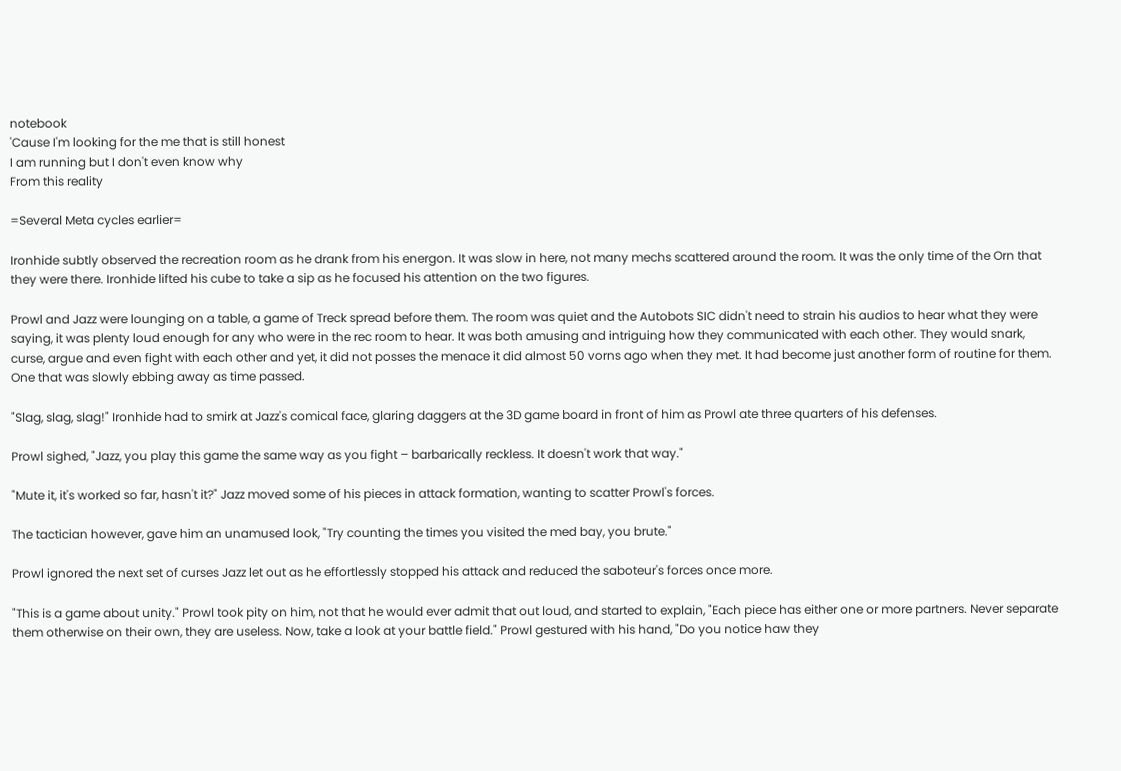notebook
'Cause I'm looking for the me that is still honest
I am running but I don't even know why
From this reality

=Several Meta cycles earlier=

Ironhide subtly observed the recreation room as he drank from his energon. It was slow in here, not many mechs scattered around the room. It was the only time of the Orn that they were there. Ironhide lifted his cube to take a sip as he focused his attention on the two figures.

Prowl and Jazz were lounging on a table, a game of Treck spread before them. The room was quiet and the Autobots SIC didn't need to strain his audios to hear what they were saying, it was plenty loud enough for any who were in the rec room to hear. It was both amusing and intriguing how they communicated with each other. They would snark, curse, argue and even fight with each other and yet, it did not posses the menace it did almost 50 vorns ago when they met. It had become just another form of routine for them. One that was slowly ebbing away as time passed.

"Slag, slag, slag!" Ironhide had to smirk at Jazz's comical face, glaring daggers at the 3D game board in front of him as Prowl ate three quarters of his defenses.

Prowl sighed, "Jazz, you play this game the same way as you fight – barbarically reckless. It doesn't work that way."

"Mute it, it's worked so far, hasn't it?" Jazz moved some of his pieces in attack formation, wanting to scatter Prowl's forces.

The tactician however, gave him an unamused look, "Try counting the times you visited the med bay, you brute."

Prowl ignored the next set of curses Jazz let out as he effortlessly stopped his attack and reduced the saboteur's forces once more.

"This is a game about unity." Prowl took pity on him, not that he would ever admit that out loud, and started to explain, "Each piece has either one or more partners. Never separate them otherwise on their own, they are useless. Now, take a look at your battle field." Prowl gestured with his hand, "Do you notice haw they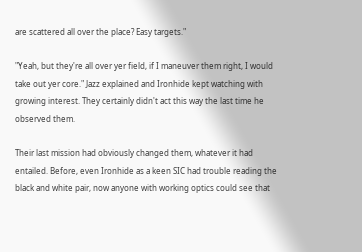are scattered all over the place? Easy targets."

"Yeah, but they're all over yer field, if I maneuver them right, I would take out yer core." Jazz explained and Ironhide kept watching with growing interest. They certainly didn't act this way the last time he observed them.

Their last mission had obviously changed them, whatever it had entailed. Before, even Ironhide as a keen SIC had trouble reading the black and white pair, now anyone with working optics could see that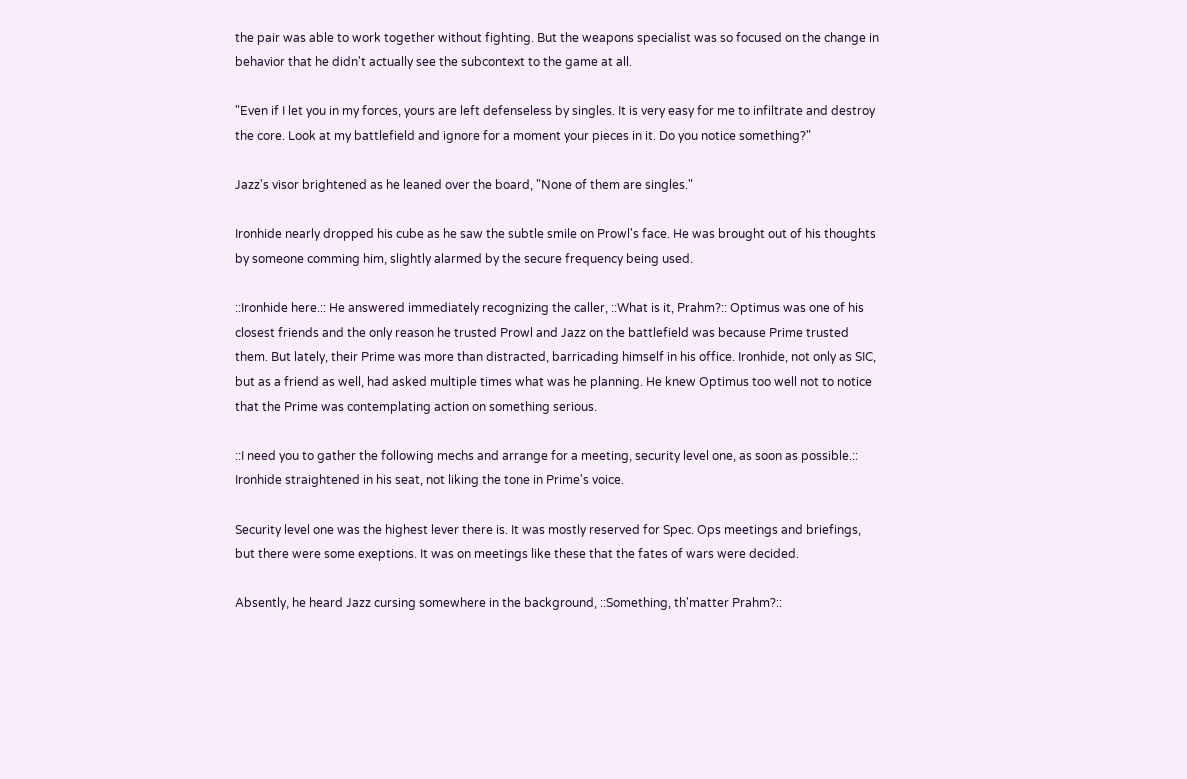the pair was able to work together without fighting. But the weapons specialist was so focused on the change in behavior that he didn't actually see the subcontext to the game at all.

"Even if I let you in my forces, yours are left defenseless by singles. It is very easy for me to infiltrate and destroy the core. Look at my battlefield and ignore for a moment your pieces in it. Do you notice something?"

Jazz's visor brightened as he leaned over the board, "None of them are singles."

Ironhide nearly dropped his cube as he saw the subtle smile on Prowl's face. He was brought out of his thoughts by someone comming him, slightly alarmed by the secure frequency being used.

::Ironhide here.:: He answered immediately recognizing the caller, ::What is it, Prahm?:: Optimus was one of his closest friends and the only reason he trusted Prowl and Jazz on the battlefield was because Prime trusted them. But lately, their Prime was more than distracted, barricading himself in his office. Ironhide, not only as SIC, but as a friend as well, had asked multiple times what was he planning. He knew Optimus too well not to notice that the Prime was contemplating action on something serious.

::I need you to gather the following mechs and arrange for a meeting, security level one, as soon as possible.:: Ironhide straightened in his seat, not liking the tone in Prime's voice.

Security level one was the highest lever there is. It was mostly reserved for Spec. Ops meetings and briefings, but there were some exeptions. It was on meetings like these that the fates of wars were decided.

Absently, he heard Jazz cursing somewhere in the background, ::Something, th'matter Prahm?::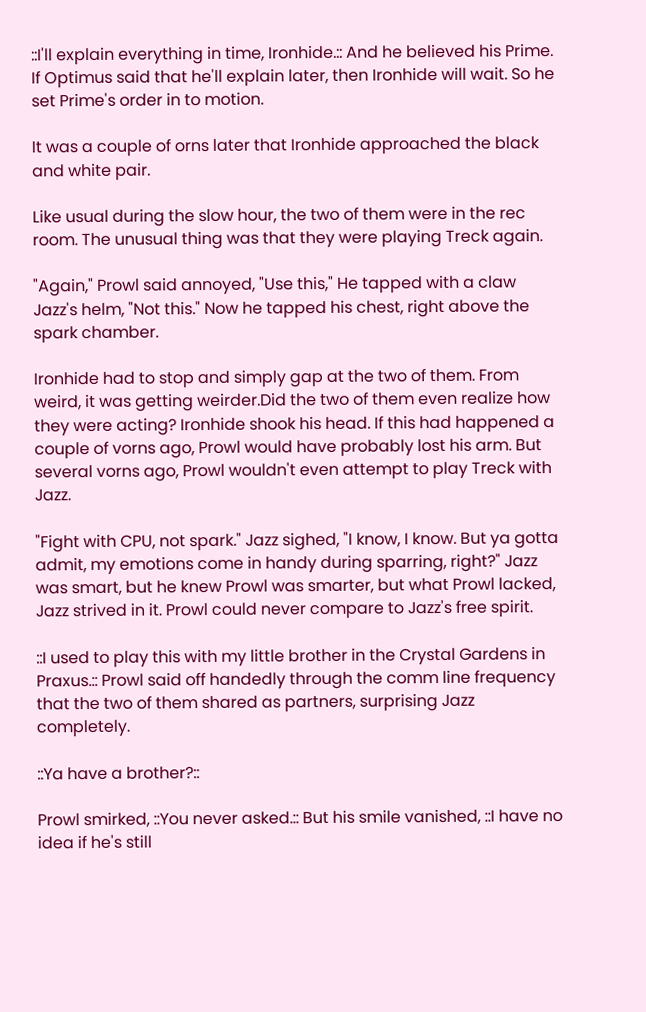::I'll explain everything in time, Ironhide.:: And he believed his Prime. If Optimus said that he'll explain later, then Ironhide will wait. So he set Prime's order in to motion.

It was a couple of orns later that Ironhide approached the black and white pair.

Like usual during the slow hour, the two of them were in the rec room. The unusual thing was that they were playing Treck again.

"Again," Prowl said annoyed, "Use this," He tapped with a claw Jazz's helm, "Not this." Now he tapped his chest, right above the spark chamber.

Ironhide had to stop and simply gap at the two of them. From weird, it was getting weirder.Did the two of them even realize how they were acting? Ironhide shook his head. If this had happened a couple of vorns ago, Prowl would have probably lost his arm. But several vorns ago, Prowl wouldn't even attempt to play Treck with Jazz.

"Fight with CPU, not spark." Jazz sighed, "I know, I know. But ya gotta admit, my emotions come in handy during sparring, right?" Jazz was smart, but he knew Prowl was smarter, but what Prowl lacked, Jazz strived in it. Prowl could never compare to Jazz's free spirit.

::I used to play this with my little brother in the Crystal Gardens in Praxus.:: Prowl said off handedly through the comm line frequency that the two of them shared as partners, surprising Jazz completely.

::Ya have a brother?::

Prowl smirked, ::You never asked.:: But his smile vanished, ::I have no idea if he's still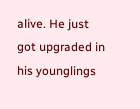alive. He just got upgraded in his younglings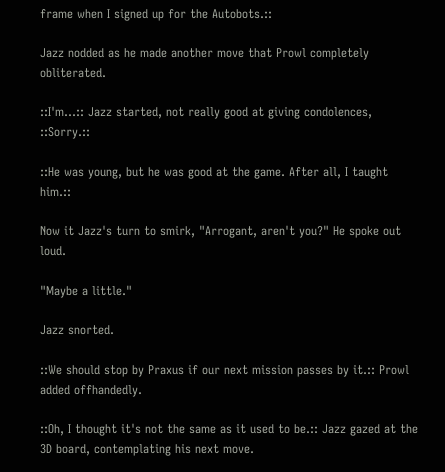frame when I signed up for the Autobots.::

Jazz nodded as he made another move that Prowl completely obliterated.

::I'm…:: Jazz started, not really good at giving condolences, ::Sorry.::

::He was young, but he was good at the game. After all, I taught him.::

Now it Jazz's turn to smirk, "Arrogant, aren't you?" He spoke out loud.

"Maybe a little."

Jazz snorted.

::We should stop by Praxus if our next mission passes by it.:: Prowl added offhandedly.

::Oh, I thought it's not the same as it used to be.:: Jazz gazed at the 3D board, contemplating his next move.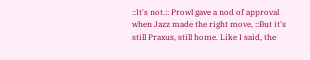::It's not.:: Prowl gave a nod of approval when Jazz made the right move, ::But it's still Praxus, still home. Like I said, the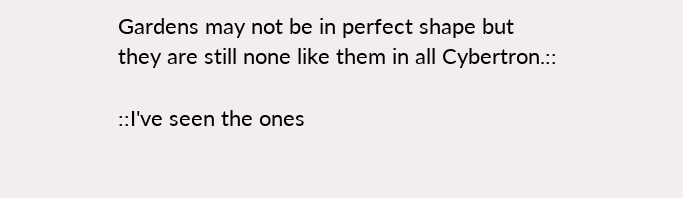Gardens may not be in perfect shape but they are still none like them in all Cybertron.::

::I've seen the ones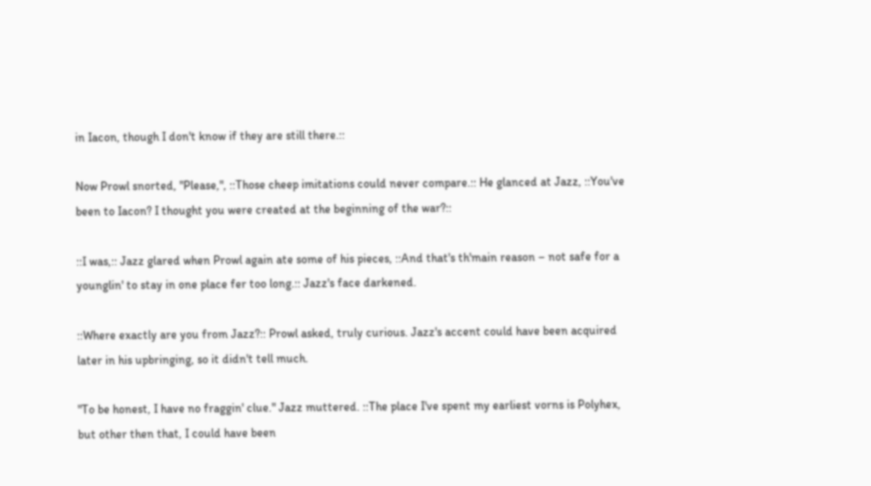in Iacon, though I don't know if they are still there.::

Now Prowl snorted, "Please,", ::Those cheep imitations could never compare.:: He glanced at Jazz, ::You've been to Iacon? I thought you were created at the beginning of the war?::

::I was,:: Jazz glared when Prowl again ate some of his pieces, ::And that's th'main reason – not safe for a younglin' to stay in one place fer too long.:: Jazz's face darkened.

::Where exactly are you from Jazz?:: Prowl asked, truly curious. Jazz's accent could have been acquired later in his upbringing, so it didn't tell much.

"To be honest, I have no fraggin' clue." Jazz muttered. ::The place I've spent my earliest vorns is Polyhex, but other then that, I could have been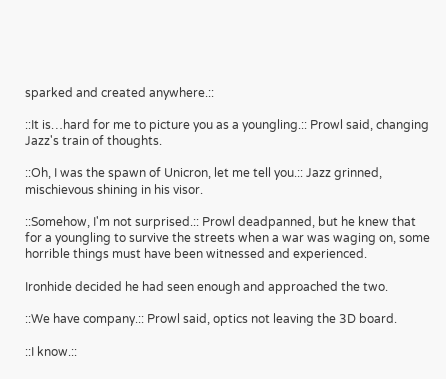sparked and created anywhere.::

::It is…hard for me to picture you as a youngling.:: Prowl said, changing Jazz's train of thoughts.

::Oh, I was the spawn of Unicron, let me tell you.:: Jazz grinned, mischievous shining in his visor.

::Somehow, I'm not surprised.:: Prowl deadpanned, but he knew that for a youngling to survive the streets when a war was waging on, some horrible things must have been witnessed and experienced.

Ironhide decided he had seen enough and approached the two.

::We have company.:: Prowl said, optics not leaving the 3D board.

::I know.::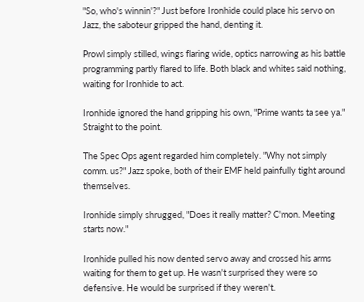"So, who's winnin'?" Just before Ironhide could place his servo on Jazz, the saboteur gripped the hand, denting it.

Prowl simply stilled, wings flaring wide, optics narrowing as his battle programming partly flared to life. Both black and whites said nothing, waiting for Ironhide to act.

Ironhide ignored the hand gripping his own, "Prime wants ta see ya." Straight to the point.

The Spec Ops agent regarded him completely. "Why not simply comm. us?" Jazz spoke, both of their EMF held painfully tight around themselves.

Ironhide simply shrugged, "Does it really matter? C'mon. Meeting starts now."

Ironhide pulled his now dented servo away and crossed his arms waiting for them to get up. He wasn't surprised they were so defensive. He would be surprised if they weren't.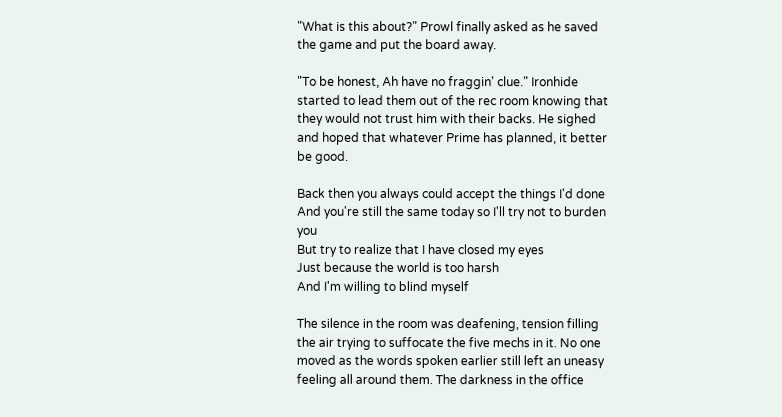"What is this about?" Prowl finally asked as he saved the game and put the board away.

"To be honest, Ah have no fraggin' clue." Ironhide started to lead them out of the rec room knowing that they would not trust him with their backs. He sighed and hoped that whatever Prime has planned, it better be good.

Back then you always could accept the things I'd done
And you're still the same today so I'll try not to burden you
But try to realize that I have closed my eyes
Just because the world is too harsh
And I'm willing to blind myself

The silence in the room was deafening, tension filling the air trying to suffocate the five mechs in it. No one moved as the words spoken earlier still left an uneasy feeling all around them. The darkness in the office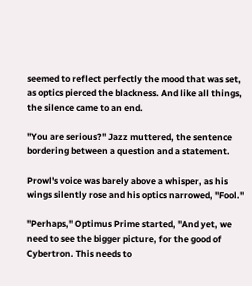seemed to reflect perfectly the mood that was set, as optics pierced the blackness. And like all things, the silence came to an end.

"You are serious?" Jazz muttered, the sentence bordering between a question and a statement.

Prowl's voice was barely above a whisper, as his wings silently rose and his optics narrowed, "Fool."

"Perhaps," Optimus Prime started, "And yet, we need to see the bigger picture, for the good of Cybertron. This needs to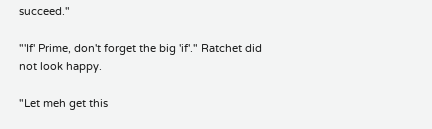succeed."

"'If' Prime, don't forget the big 'if'." Ratchet did not look happy.

"Let meh get this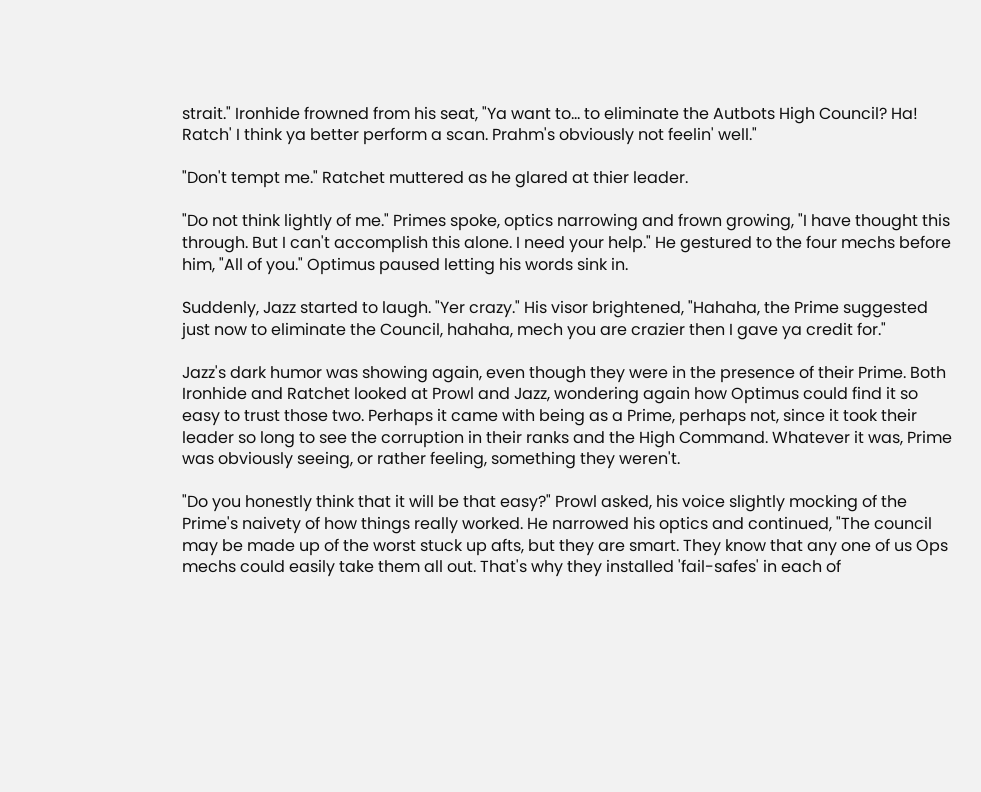strait." Ironhide frowned from his seat, "Ya want to… to eliminate the Autbots High Council? Ha! Ratch' I think ya better perform a scan. Prahm's obviously not feelin' well."

"Don't tempt me." Ratchet muttered as he glared at thier leader.

"Do not think lightly of me." Primes spoke, optics narrowing and frown growing, "I have thought this through. But I can't accomplish this alone. I need your help." He gestured to the four mechs before him, "All of you." Optimus paused letting his words sink in.

Suddenly, Jazz started to laugh. "Yer crazy." His visor brightened, "Hahaha, the Prime suggested just now to eliminate the Council, hahaha, mech you are crazier then I gave ya credit for."

Jazz's dark humor was showing again, even though they were in the presence of their Prime. Both Ironhide and Ratchet looked at Prowl and Jazz, wondering again how Optimus could find it so easy to trust those two. Perhaps it came with being as a Prime, perhaps not, since it took their leader so long to see the corruption in their ranks and the High Command. Whatever it was, Prime was obviously seeing, or rather feeling, something they weren't.

"Do you honestly think that it will be that easy?" Prowl asked, his voice slightly mocking of the Prime's naivety of how things really worked. He narrowed his optics and continued, "The council may be made up of the worst stuck up afts, but they are smart. They know that any one of us Ops mechs could easily take them all out. That's why they installed 'fail-safes' in each of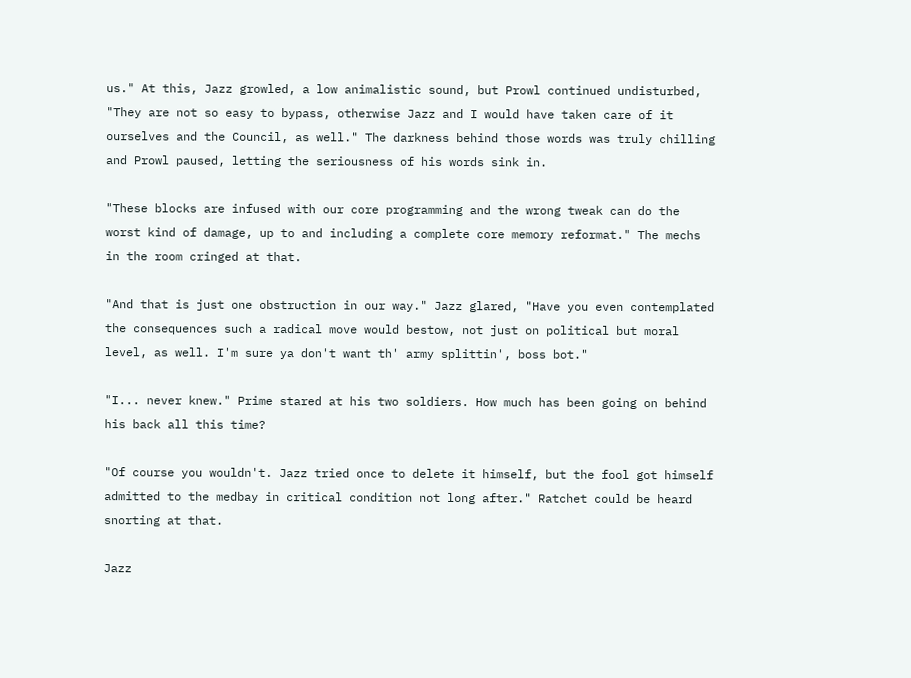us." At this, Jazz growled, a low animalistic sound, but Prowl continued undisturbed, "They are not so easy to bypass, otherwise Jazz and I would have taken care of it ourselves and the Council, as well." The darkness behind those words was truly chilling and Prowl paused, letting the seriousness of his words sink in.

"These blocks are infused with our core programming and the wrong tweak can do the worst kind of damage, up to and including a complete core memory reformat." The mechs in the room cringed at that.

"And that is just one obstruction in our way." Jazz glared, "Have you even contemplated the consequences such a radical move would bestow, not just on political but moral level, as well. I'm sure ya don't want th' army splittin', boss bot."

"I... never knew." Prime stared at his two soldiers. How much has been going on behind his back all this time?

"Of course you wouldn't. Jazz tried once to delete it himself, but the fool got himself admitted to the medbay in critical condition not long after." Ratchet could be heard snorting at that.

Jazz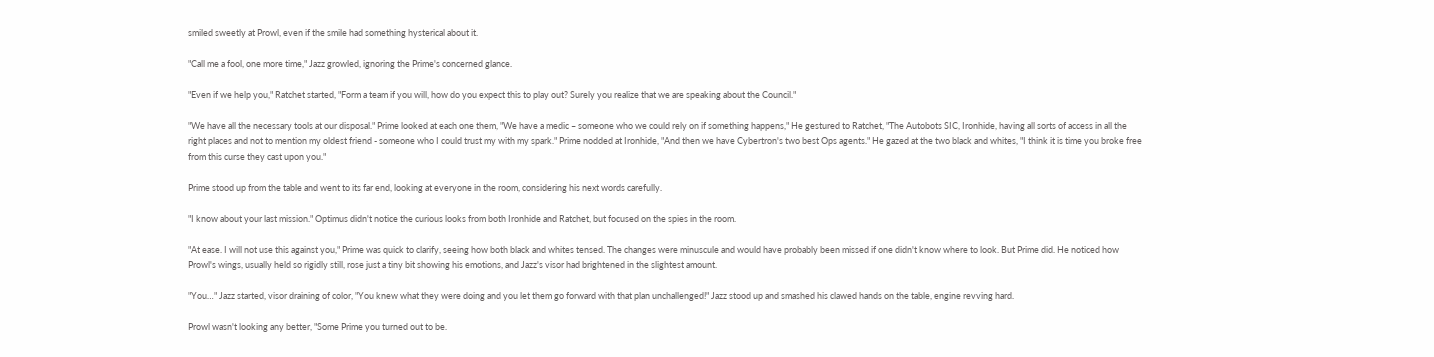smiled sweetly at Prowl, even if the smile had something hysterical about it.

"Call me a fool, one more time," Jazz growled, ignoring the Prime's concerned glance.

"Even if we help you," Ratchet started, "Form a team if you will, how do you expect this to play out? Surely you realize that we are speaking about the Council."

"We have all the necessary tools at our disposal." Prime looked at each one them, "We have a medic – someone who we could rely on if something happens," He gestured to Ratchet, "The Autobots SIC, Ironhide, having all sorts of access in all the right places and not to mention my oldest friend - someone who I could trust my with my spark." Prime nodded at Ironhide, "And then we have Cybertron's two best Ops agents." He gazed at the two black and whites, "I think it is time you broke free from this curse they cast upon you."

Prime stood up from the table and went to its far end, looking at everyone in the room, considering his next words carefully.

"I know about your last mission." Optimus didn't notice the curious looks from both Ironhide and Ratchet, but focused on the spies in the room.

"At ease. I will not use this against you," Prime was quick to clarify, seeing how both black and whites tensed. The changes were minuscule and would have probably been missed if one didn't know where to look. But Prime did. He noticed how Prowl's wings, usually held so rigidly still, rose just a tiny bit showing his emotions, and Jazz's visor had brightened in the slightest amount.

"You…" Jazz started, visor draining of color, "You knew what they were doing and you let them go forward with that plan unchallenged!" Jazz stood up and smashed his clawed hands on the table, engine revving hard.

Prowl wasn't looking any better, "Some Prime you turned out to be.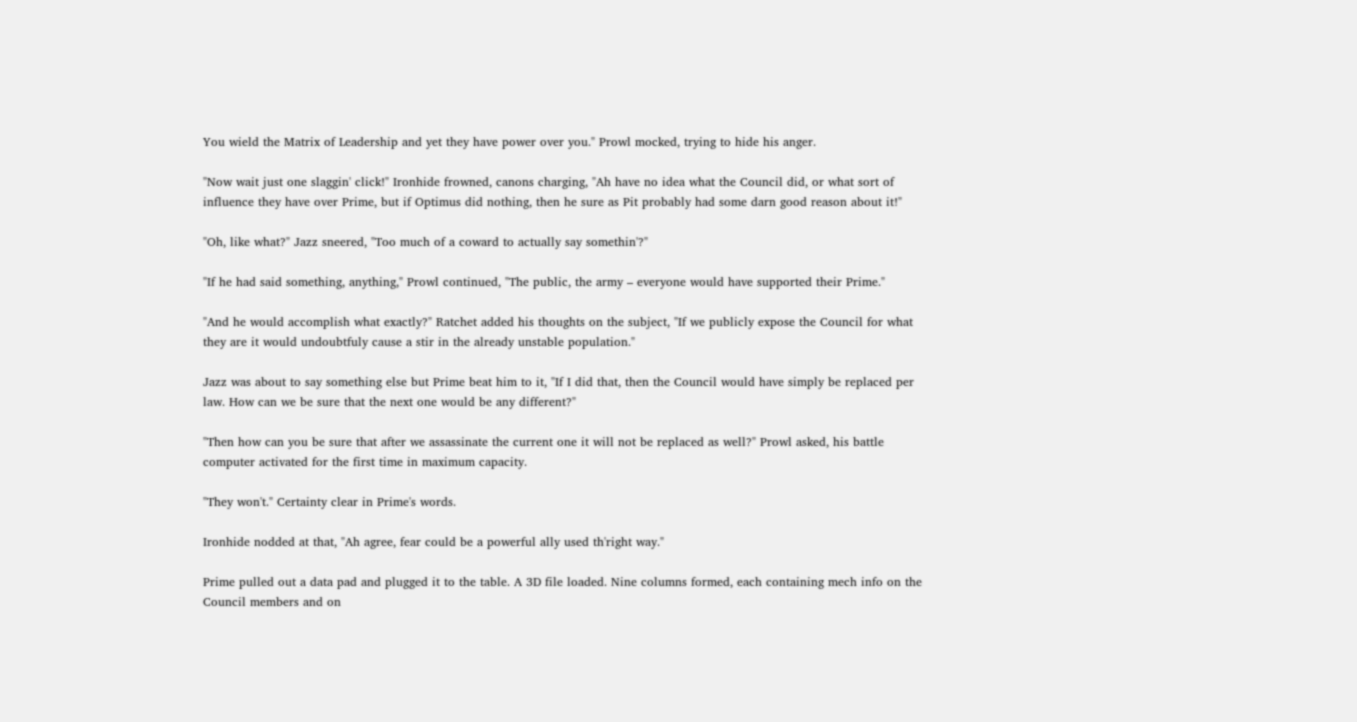You wield the Matrix of Leadership and yet they have power over you." Prowl mocked, trying to hide his anger.

"Now wait just one slaggin' click!" Ironhide frowned, canons charging, "Ah have no idea what the Council did, or what sort of influence they have over Prime, but if Optimus did nothing, then he sure as Pit probably had some darn good reason about it!"

"Oh, like what?" Jazz sneered, "Too much of a coward to actually say somethin'?"

"If he had said something, anything," Prowl continued, "The public, the army – everyone would have supported their Prime."

"And he would accomplish what exactly?" Ratchet added his thoughts on the subject, "If we publicly expose the Council for what they are it would undoubtfuly cause a stir in the already unstable population."

Jazz was about to say something else but Prime beat him to it, "If I did that, then the Council would have simply be replaced per law. How can we be sure that the next one would be any different?"

"Then how can you be sure that after we assassinate the current one it will not be replaced as well?" Prowl asked, his battle computer activated for the first time in maximum capacity.

"They won't." Certainty clear in Prime's words.

Ironhide nodded at that, "Ah agree, fear could be a powerful ally used th'right way."

Prime pulled out a data pad and plugged it to the table. A 3D file loaded. Nine columns formed, each containing mech info on the Council members and on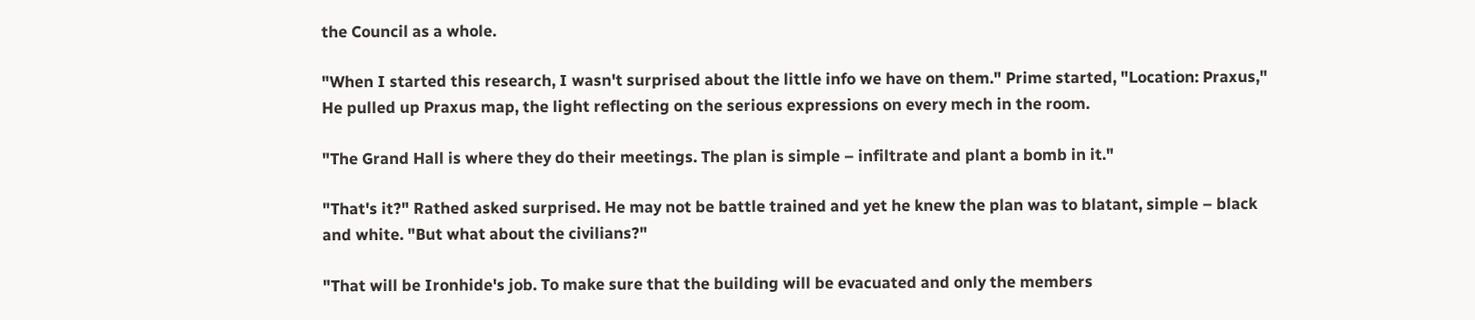the Council as a whole.

"When I started this research, I wasn't surprised about the little info we have on them." Prime started, "Location: Praxus," He pulled up Praxus map, the light reflecting on the serious expressions on every mech in the room.

"The Grand Hall is where they do their meetings. The plan is simple – infiltrate and plant a bomb in it."

"That's it?" Rathed asked surprised. He may not be battle trained and yet he knew the plan was to blatant, simple – black and white. "But what about the civilians?"

"That will be Ironhide's job. To make sure that the building will be evacuated and only the members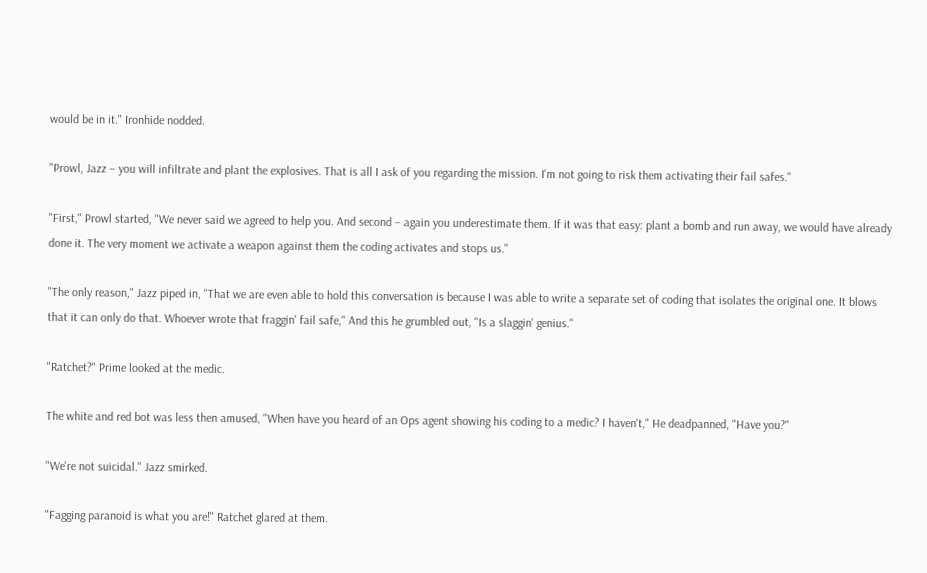would be in it." Ironhide nodded.

"Prowl, Jazz – you will infiltrate and plant the explosives. That is all I ask of you regarding the mission. I'm not going to risk them activating their fail safes."

"First," Prowl started, "We never said we agreed to help you. And second – again you underestimate them. If it was that easy: plant a bomb and run away, we would have already done it. The very moment we activate a weapon against them the coding activates and stops us."

"The only reason," Jazz piped in, "That we are even able to hold this conversation is because I was able to write a separate set of coding that isolates the original one. It blows that it can only do that. Whoever wrote that fraggin' fail safe," And this he grumbled out, "Is a slaggin' genius."

"Ratchet?" Prime looked at the medic.

The white and red bot was less then amused, "When have you heard of an Ops agent showing his coding to a medic? I haven't," He deadpanned, "Have you?"

"We're not suicidal." Jazz smirked.

"Fagging paranoid is what you are!" Ratchet glared at them.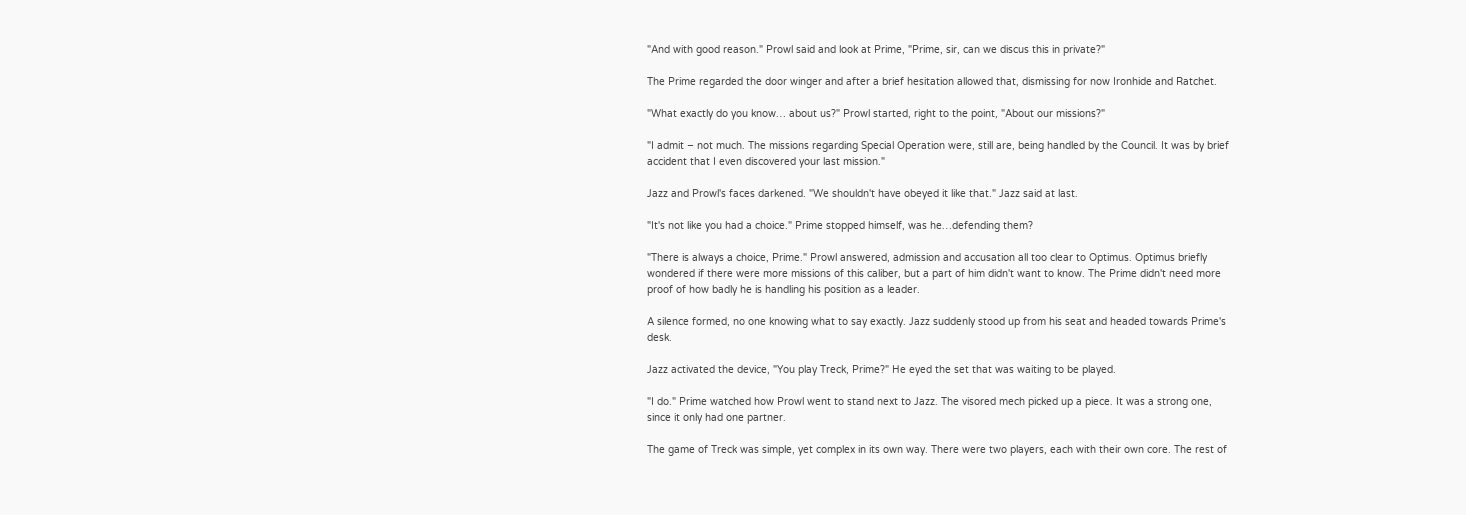"And with good reason." Prowl said and look at Prime, "Prime, sir, can we discus this in private?"

The Prime regarded the door winger and after a brief hesitation allowed that, dismissing for now Ironhide and Ratchet.

"What exactly do you know… about us?" Prowl started, right to the point, "About our missions?"

"I admit – not much. The missions regarding Special Operation were, still are, being handled by the Council. It was by brief accident that I even discovered your last mission."

Jazz and Prowl's faces darkened. "We shouldn't have obeyed it like that." Jazz said at last.

"It's not like you had a choice." Prime stopped himself, was he…defending them?

"There is always a choice, Prime." Prowl answered, admission and accusation all too clear to Optimus. Optimus briefly wondered if there were more missions of this caliber, but a part of him didn't want to know. The Prime didn't need more proof of how badly he is handling his position as a leader.

A silence formed, no one knowing what to say exactly. Jazz suddenly stood up from his seat and headed towards Prime's desk.

Jazz activated the device, "You play Treck, Prime?" He eyed the set that was waiting to be played.

"I do." Prime watched how Prowl went to stand next to Jazz. The visored mech picked up a piece. It was a strong one, since it only had one partner.

The game of Treck was simple, yet complex in its own way. There were two players, each with their own core. The rest of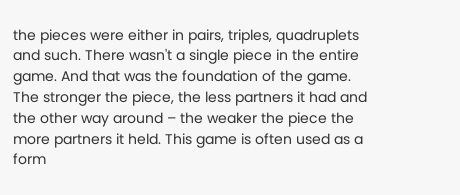the pieces were either in pairs, triples, quadruplets and such. There wasn't a single piece in the entire game. And that was the foundation of the game. The stronger the piece, the less partners it had and the other way around – the weaker the piece the more partners it held. This game is often used as a form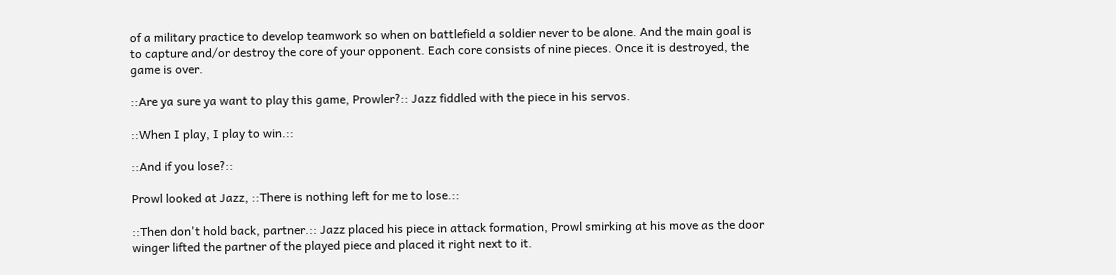of a military practice to develop teamwork so when on battlefield a soldier never to be alone. And the main goal is to capture and/or destroy the core of your opponent. Each core consists of nine pieces. Once it is destroyed, the game is over.

::Are ya sure ya want to play this game, Prowler?:: Jazz fiddled with the piece in his servos.

::When I play, I play to win.::

::And if you lose?::

Prowl looked at Jazz, ::There is nothing left for me to lose.::

::Then don't hold back, partner.:: Jazz placed his piece in attack formation, Prowl smirking at his move as the door winger lifted the partner of the played piece and placed it right next to it.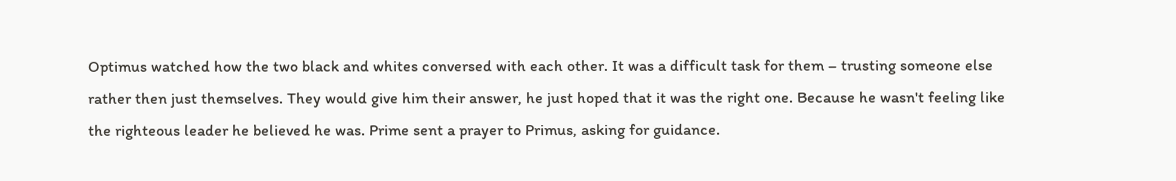Optimus watched how the two black and whites conversed with each other. It was a difficult task for them – trusting someone else rather then just themselves. They would give him their answer, he just hoped that it was the right one. Because he wasn't feeling like the righteous leader he believed he was. Prime sent a prayer to Primus, asking for guidance.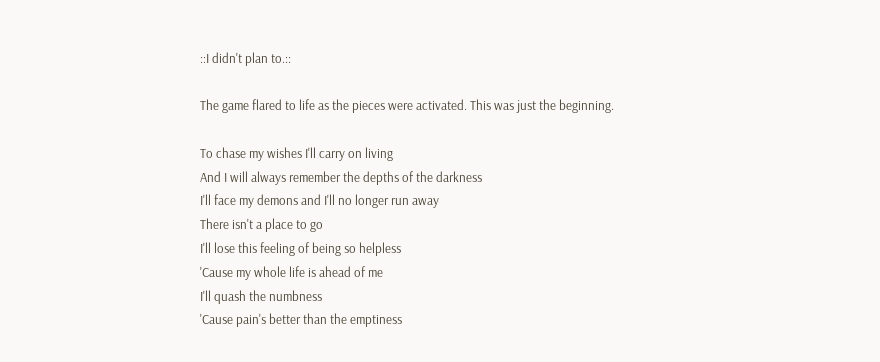::I didn't plan to.::

The game flared to life as the pieces were activated. This was just the beginning.

To chase my wishes I'll carry on living
And I will always remember the depths of the darkness
I'll face my demons and I'll no longer run away
There isn't a place to go
I'll lose this feeling of being so helpless
'Cause my whole life is ahead of me
I'll quash the numbness
'Cause pain's better than the emptiness